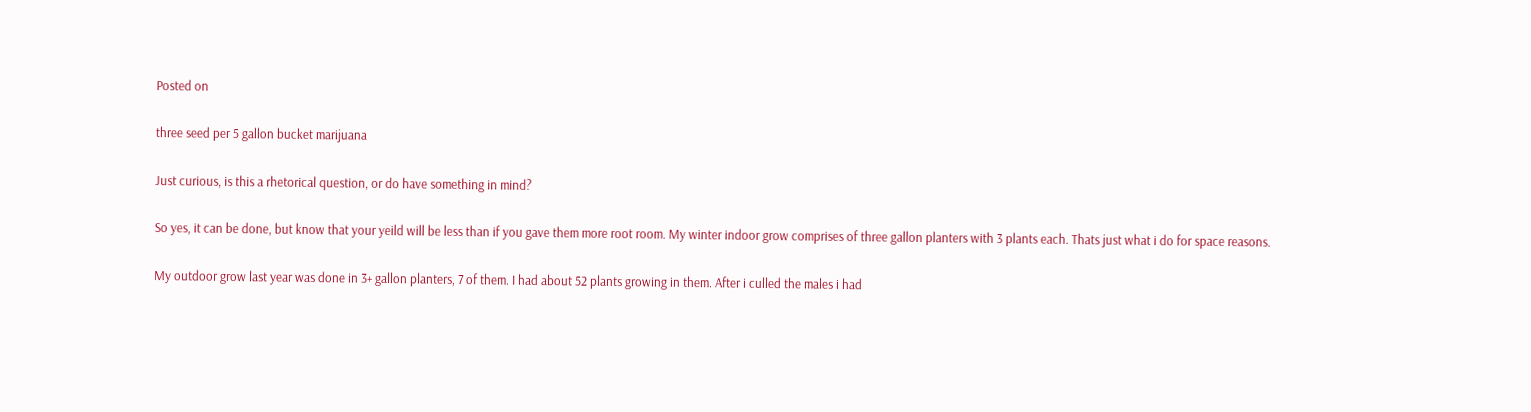Posted on

three seed per 5 gallon bucket marijuana

Just curious, is this a rhetorical question, or do have something in mind?

So yes, it can be done, but know that your yeild will be less than if you gave them more root room. My winter indoor grow comprises of three gallon planters with 3 plants each. Thats just what i do for space reasons.

My outdoor grow last year was done in 3+ gallon planters, 7 of them. I had about 52 plants growing in them. After i culled the males i had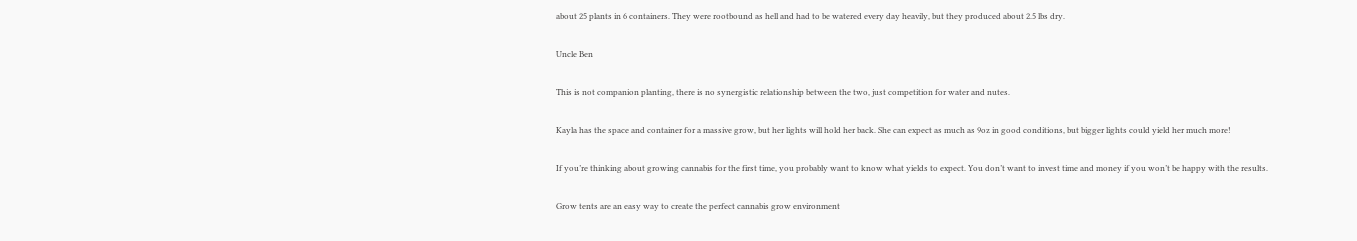about 25 plants in 6 containers. They were rootbound as hell and had to be watered every day heavily, but they produced about 2.5 lbs dry.

Uncle Ben

This is not companion planting, there is no synergistic relationship between the two, just competition for water and nutes.

Kayla has the space and container for a massive grow, but her lights will hold her back. She can expect as much as 9oz in good conditions, but bigger lights could yield her much more!

If you’re thinking about growing cannabis for the first time, you probably want to know what yields to expect. You don’t want to invest time and money if you won’t be happy with the results.

Grow tents are an easy way to create the perfect cannabis grow environment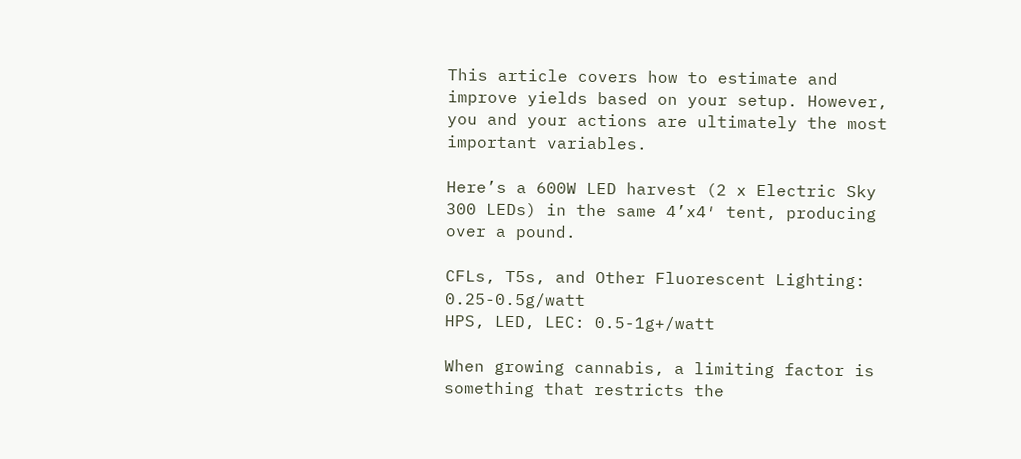This article covers how to estimate and improve yields based on your setup. However, you and your actions are ultimately the most important variables.

Here’s a 600W LED harvest (2 x Electric Sky 300 LEDs) in the same 4’x4′ tent, producing over a pound.

CFLs, T5s, and Other Fluorescent Lighting: 0.25-0.5g/watt
HPS, LED, LEC: 0.5-1g+/watt

When growing cannabis, a limiting factor is something that restricts the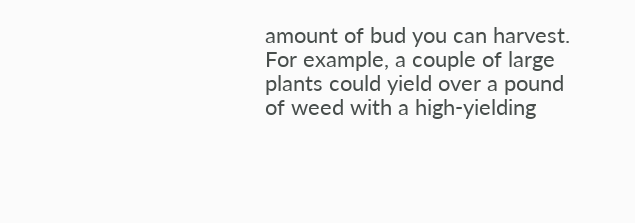amount of bud you can harvest. For example, a couple of large plants could yield over a pound of weed with a high-yielding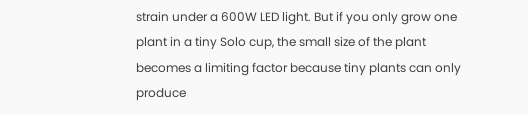strain under a 600W LED light. But if you only grow one plant in a tiny Solo cup, the small size of the plant becomes a limiting factor because tiny plants can only produce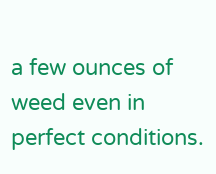a few ounces of weed even in perfect conditions.